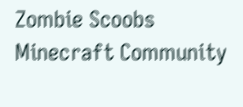Zombie Scoobs Minecraft Community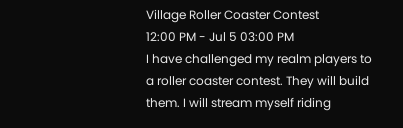Village Roller Coaster Contest
12:00 PM - Jul 5 03:00 PM
I have challenged my realm players to a roller coaster contest. They will build them. I will stream myself riding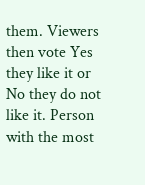them. Viewers then vote Yes they like it or No they do not like it. Person with the most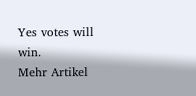Yes votes will win.
Mehr Artikel